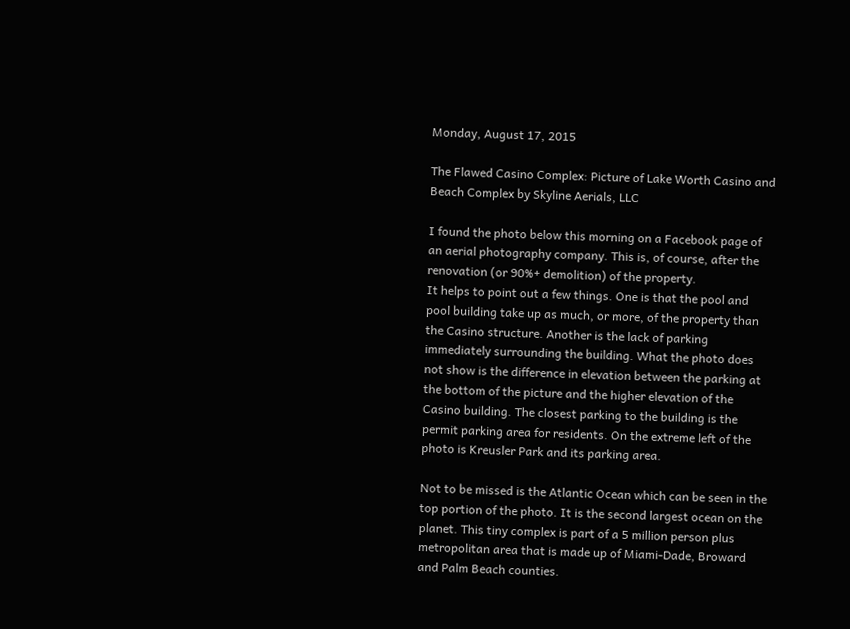Monday, August 17, 2015

The Flawed Casino Complex: Picture of Lake Worth Casino and Beach Complex by Skyline Aerials, LLC

I found the photo below this morning on a Facebook page of an aerial photography company. This is, of course, after the renovation (or 90%+ demolition) of the property.
It helps to point out a few things. One is that the pool and pool building take up as much, or more, of the property than the Casino structure. Another is the lack of parking immediately surrounding the building. What the photo does not show is the difference in elevation between the parking at the bottom of the picture and the higher elevation of the Casino building. The closest parking to the building is the permit parking area for residents. On the extreme left of the photo is Kreusler Park and its parking area.

Not to be missed is the Atlantic Ocean which can be seen in the top portion of the photo. It is the second largest ocean on the planet. This tiny complex is part of a 5 million person plus metropolitan area that is made up of Miami-Dade, Broward and Palm Beach counties.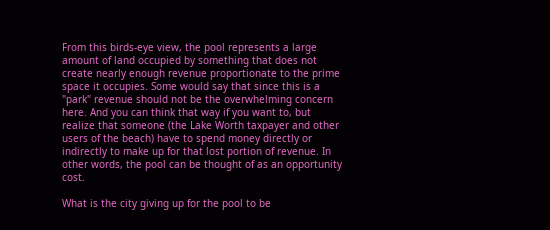From this birds-eye view, the pool represents a large amount of land occupied by something that does not create nearly enough revenue proportionate to the prime space it occupies. Some would say that since this is a "park" revenue should not be the overwhelming concern here. And you can think that way if you want to, but realize that someone (the Lake Worth taxpayer and other users of the beach) have to spend money directly or indirectly to make up for that lost portion of revenue. In other words, the pool can be thought of as an opportunity cost.

What is the city giving up for the pool to be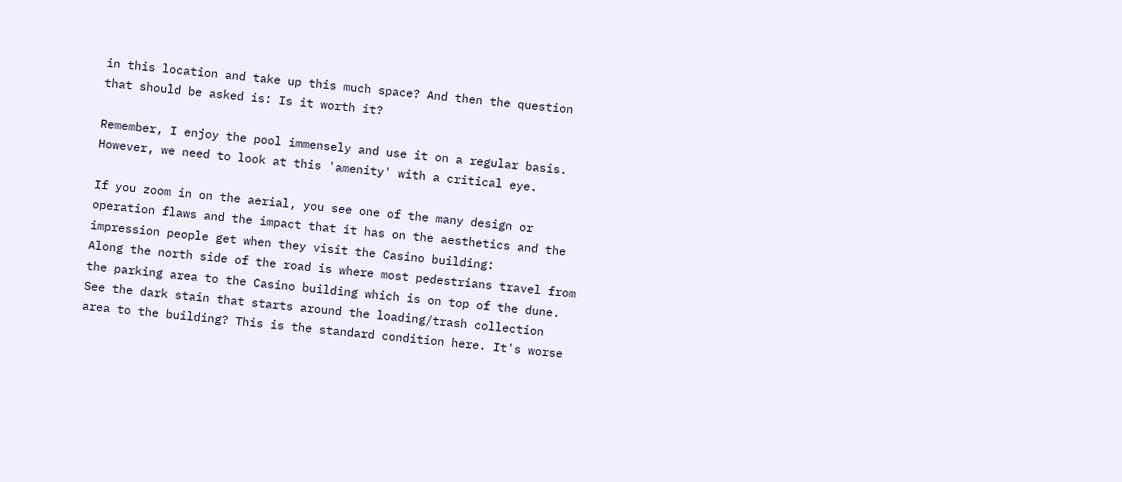in this location and take up this much space? And then the question that should be asked is: Is it worth it?

Remember, I enjoy the pool immensely and use it on a regular basis. However, we need to look at this 'amenity' with a critical eye.

If you zoom in on the aerial, you see one of the many design or operation flaws and the impact that it has on the aesthetics and the impression people get when they visit the Casino building:
Along the north side of the road is where most pedestrians travel from the parking area to the Casino building which is on top of the dune. See the dark stain that starts around the loading/trash collection area to the building? This is the standard condition here. It's worse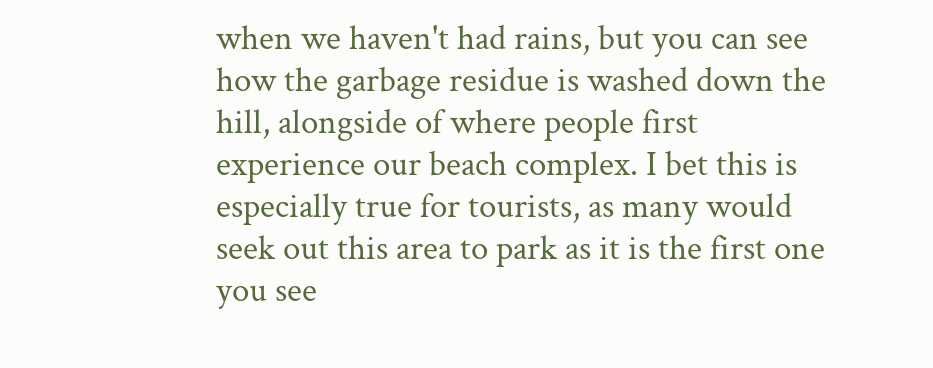when we haven't had rains, but you can see how the garbage residue is washed down the hill, alongside of where people first experience our beach complex. I bet this is especially true for tourists, as many would seek out this area to park as it is the first one you see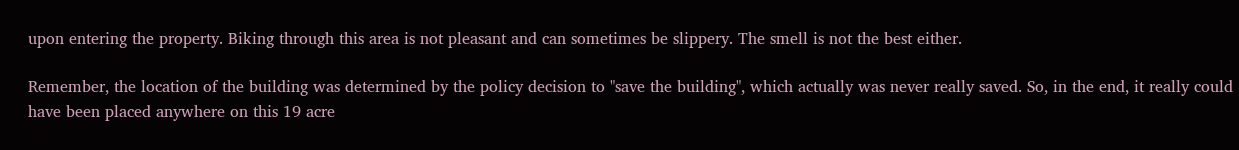upon entering the property. Biking through this area is not pleasant and can sometimes be slippery. The smell is not the best either.

Remember, the location of the building was determined by the policy decision to "save the building", which actually was never really saved. So, in the end, it really could have been placed anywhere on this 19 acre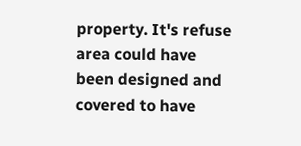property. It's refuse area could have been designed and covered to have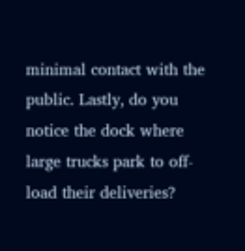minimal contact with the public. Lastly, do you notice the dock where large trucks park to off-load their deliveries?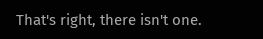That's right, there isn't one.